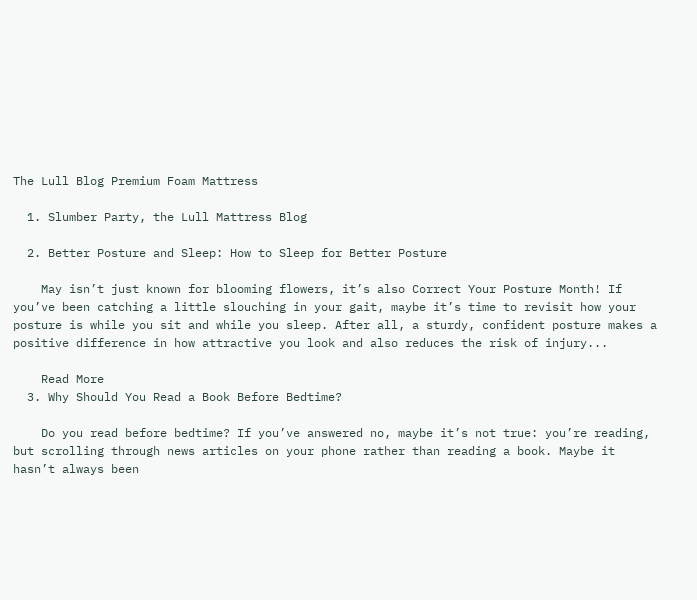The Lull Blog Premium Foam Mattress

  1. Slumber Party, the Lull Mattress Blog

  2. Better Posture and Sleep: How to Sleep for Better Posture

    May isn’t just known for blooming flowers, it’s also Correct Your Posture Month! If you’ve been catching a little slouching in your gait, maybe it’s time to revisit how your posture is while you sit and while you sleep. After all, a sturdy, confident posture makes a positive difference in how attractive you look and also reduces the risk of injury...

    Read More
  3. Why Should You Read a Book Before Bedtime?

    Do you read before bedtime? If you’ve answered no, maybe it’s not true: you’re reading, but scrolling through news articles on your phone rather than reading a book. Maybe it hasn’t always been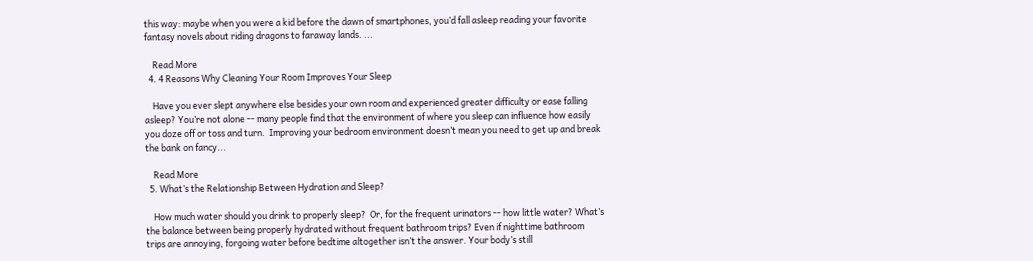this way: maybe when you were a kid before the dawn of smartphones, you’d fall asleep reading your favorite fantasy novels about riding dragons to faraway lands. ...

    Read More
  4. 4 Reasons Why Cleaning Your Room Improves Your Sleep

    Have you ever slept anywhere else besides your own room and experienced greater difficulty or ease falling asleep? You’re not alone -- many people find that the environment of where you sleep can influence how easily you doze off or toss and turn.  Improving your bedroom environment doesn’t mean you need to get up and break the bank on fancy...

    Read More
  5. What’s the Relationship Between Hydration and Sleep?

    How much water should you drink to properly sleep?  Or, for the frequent urinators -- how little water? What’s the balance between being properly hydrated without frequent bathroom trips? Even if nighttime bathroom trips are annoying, forgoing water before bedtime altogether isn’t the answer. Your body’s still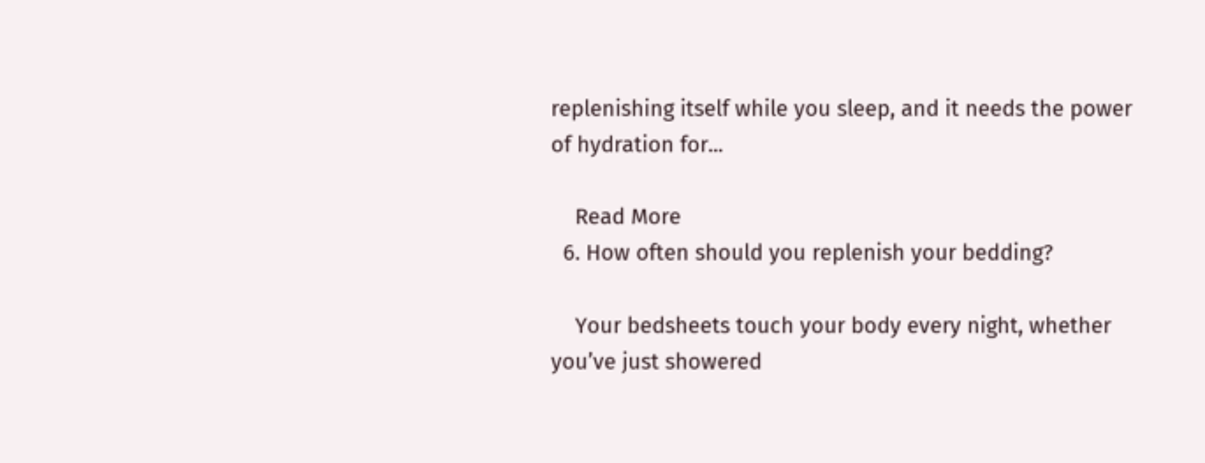replenishing itself while you sleep, and it needs the power of hydration for...

    Read More
  6. How often should you replenish your bedding?

    Your bedsheets touch your body every night, whether you’ve just showered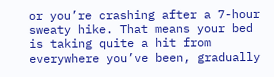or you’re crashing after a 7-hour sweaty hike. That means your bed is taking quite a hit from everywhere you’ve been, gradually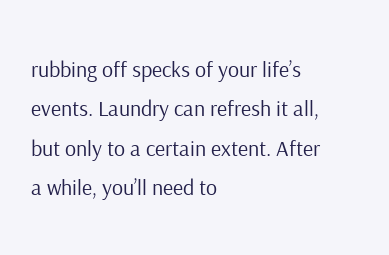rubbing off specks of your life’s events. Laundry can refresh it all, but only to a certain extent. After a while, you’ll need to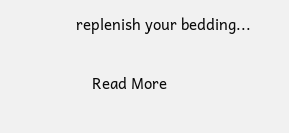replenish your bedding...

    Read More